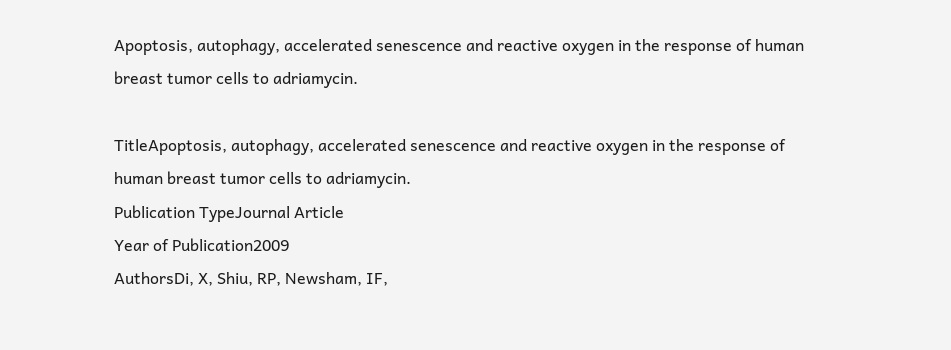Apoptosis, autophagy, accelerated senescence and reactive oxygen in the response of human breast tumor cells to adriamycin.

TitleApoptosis, autophagy, accelerated senescence and reactive oxygen in the response of human breast tumor cells to adriamycin.
Publication TypeJournal Article
Year of Publication2009
AuthorsDi, X, Shiu, RP, Newsham, IF,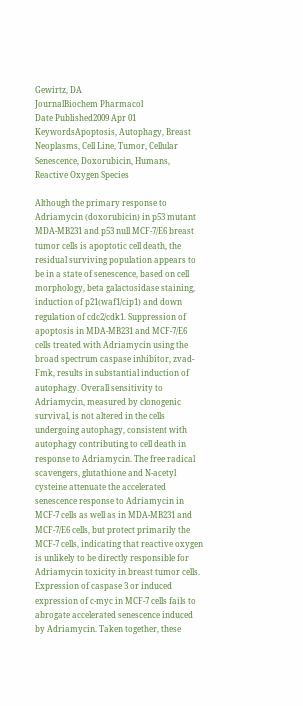Gewirtz, DA
JournalBiochem Pharmacol
Date Published2009 Apr 01
KeywordsApoptosis, Autophagy, Breast Neoplasms, Cell Line, Tumor, Cellular Senescence, Doxorubicin, Humans, Reactive Oxygen Species

Although the primary response to Adriamycin (doxorubicin) in p53 mutant MDA-MB231 and p53 null MCF-7/E6 breast tumor cells is apoptotic cell death, the residual surviving population appears to be in a state of senescence, based on cell morphology, beta galactosidase staining, induction of p21(waf1/cip1) and down regulation of cdc2/cdk1. Suppression of apoptosis in MDA-MB231 and MCF-7/E6 cells treated with Adriamycin using the broad spectrum caspase inhibitor, zvad-Fmk, results in substantial induction of autophagy. Overall sensitivity to Adriamycin, measured by clonogenic survival, is not altered in the cells undergoing autophagy, consistent with autophagy contributing to cell death in response to Adriamycin. The free radical scavengers, glutathione and N-acetyl cysteine attenuate the accelerated senescence response to Adriamycin in MCF-7 cells as well as in MDA-MB231 and MCF-7/E6 cells, but protect primarily the MCF-7 cells, indicating that reactive oxygen is unlikely to be directly responsible for Adriamycin toxicity in breast tumor cells. Expression of caspase 3 or induced expression of c-myc in MCF-7 cells fails to abrogate accelerated senescence induced by Adriamycin. Taken together, these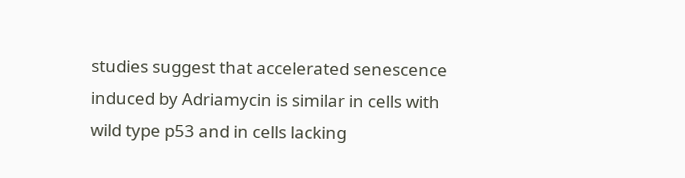studies suggest that accelerated senescence induced by Adriamycin is similar in cells with wild type p53 and in cells lacking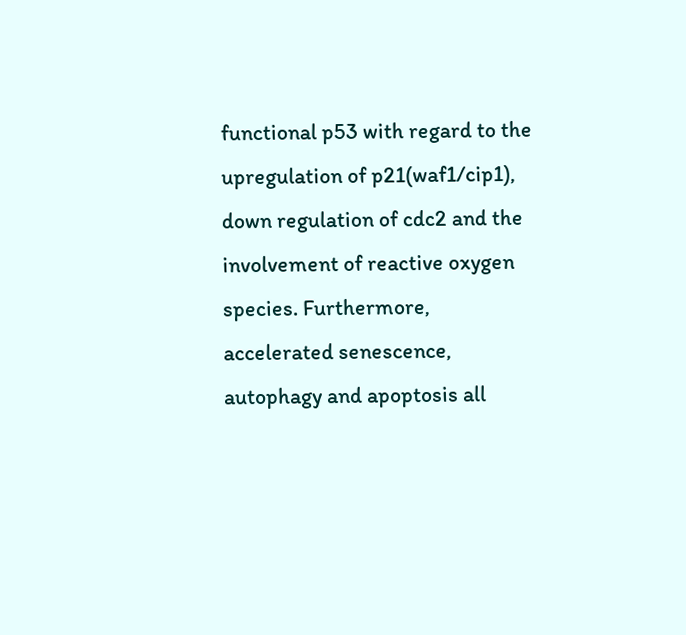functional p53 with regard to the upregulation of p21(waf1/cip1), down regulation of cdc2 and the involvement of reactive oxygen species. Furthermore, accelerated senescence, autophagy and apoptosis all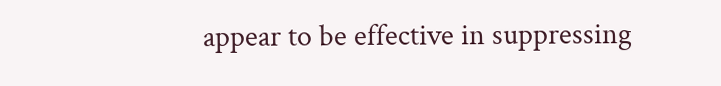appear to be effective in suppressing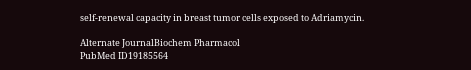self-renewal capacity in breast tumor cells exposed to Adriamycin.

Alternate JournalBiochem Pharmacol
PubMed ID19185564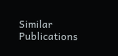Similar Publications